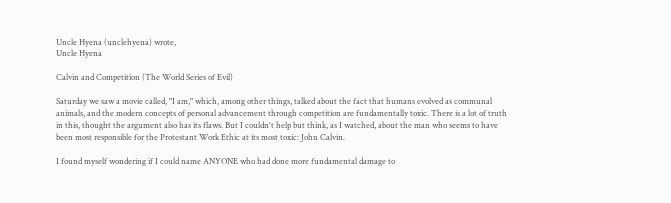Uncle Hyena (unclehyena) wrote,
Uncle Hyena

Calvin and Competition (The World Series of Evil)

Saturday we saw a movie called, "I am," which, among other things, talked about the fact that humans evolved as communal animals, and the modern concepts of personal advancement through competition are fundamentally toxic. There is a lot of truth in this, thought the argument also has its flaws. But I couldn't help but think, as I watched, about the man who seems to have been most responsible for the Protestant Work Ethic at its most toxic: John Calvin.

I found myself wondering if I could name ANYONE who had done more fundamental damage to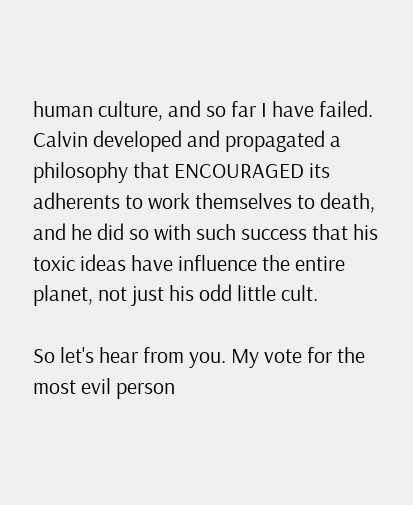human culture, and so far I have failed. Calvin developed and propagated a philosophy that ENCOURAGED its adherents to work themselves to death, and he did so with such success that his toxic ideas have influence the entire planet, not just his odd little cult.

So let's hear from you. My vote for the most evil person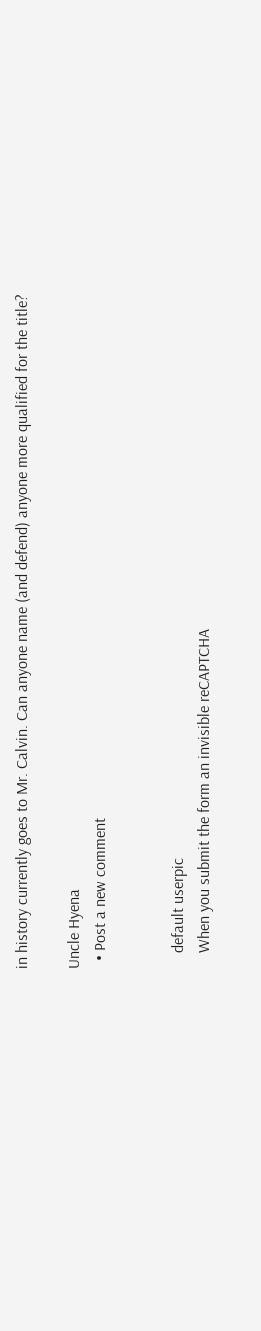in history currently goes to Mr. Calvin. Can anyone name (and defend) anyone more qualified for the title?

Uncle Hyena
  • Post a new comment


    default userpic
    When you submit the form an invisible reCAPTCHA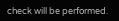check will be performed.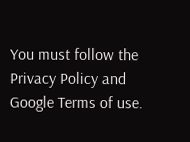You must follow the Privacy Policy and Google Terms of use.